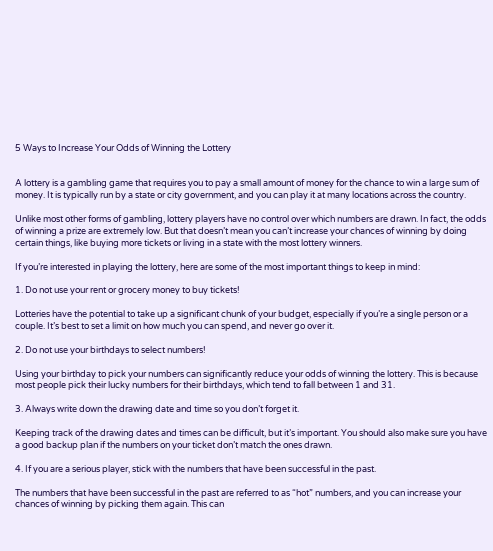5 Ways to Increase Your Odds of Winning the Lottery


A lottery is a gambling game that requires you to pay a small amount of money for the chance to win a large sum of money. It is typically run by a state or city government, and you can play it at many locations across the country.

Unlike most other forms of gambling, lottery players have no control over which numbers are drawn. In fact, the odds of winning a prize are extremely low. But that doesn’t mean you can’t increase your chances of winning by doing certain things, like buying more tickets or living in a state with the most lottery winners.

If you’re interested in playing the lottery, here are some of the most important things to keep in mind:

1. Do not use your rent or grocery money to buy tickets!

Lotteries have the potential to take up a significant chunk of your budget, especially if you’re a single person or a couple. It’s best to set a limit on how much you can spend, and never go over it.

2. Do not use your birthdays to select numbers!

Using your birthday to pick your numbers can significantly reduce your odds of winning the lottery. This is because most people pick their lucky numbers for their birthdays, which tend to fall between 1 and 31.

3. Always write down the drawing date and time so you don’t forget it.

Keeping track of the drawing dates and times can be difficult, but it’s important. You should also make sure you have a good backup plan if the numbers on your ticket don’t match the ones drawn.

4. If you are a serious player, stick with the numbers that have been successful in the past.

The numbers that have been successful in the past are referred to as “hot” numbers, and you can increase your chances of winning by picking them again. This can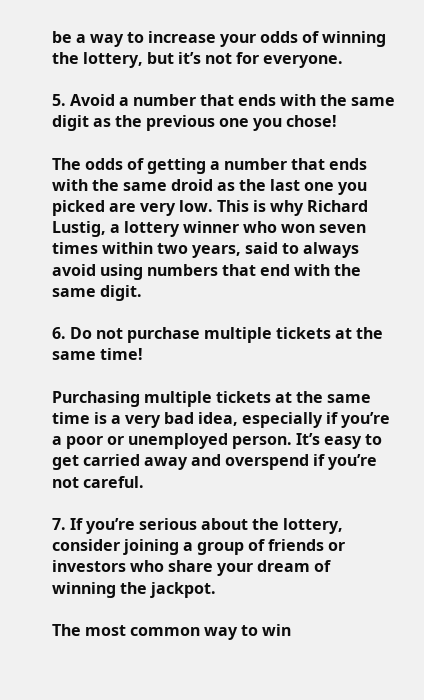be a way to increase your odds of winning the lottery, but it’s not for everyone.

5. Avoid a number that ends with the same digit as the previous one you chose!

The odds of getting a number that ends with the same droid as the last one you picked are very low. This is why Richard Lustig, a lottery winner who won seven times within two years, said to always avoid using numbers that end with the same digit.

6. Do not purchase multiple tickets at the same time!

Purchasing multiple tickets at the same time is a very bad idea, especially if you’re a poor or unemployed person. It’s easy to get carried away and overspend if you’re not careful.

7. If you’re serious about the lottery, consider joining a group of friends or investors who share your dream of winning the jackpot.

The most common way to win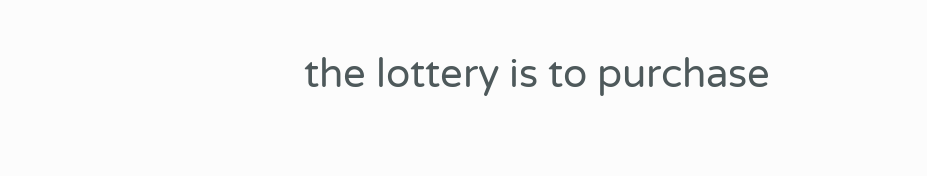the lottery is to purchase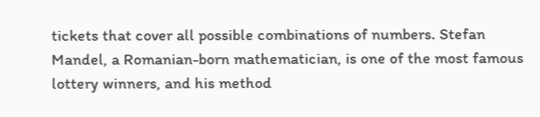tickets that cover all possible combinations of numbers. Stefan Mandel, a Romanian-born mathematician, is one of the most famous lottery winners, and his method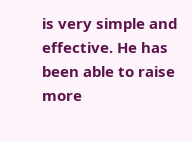is very simple and effective. He has been able to raise more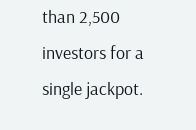than 2,500 investors for a single jackpot.